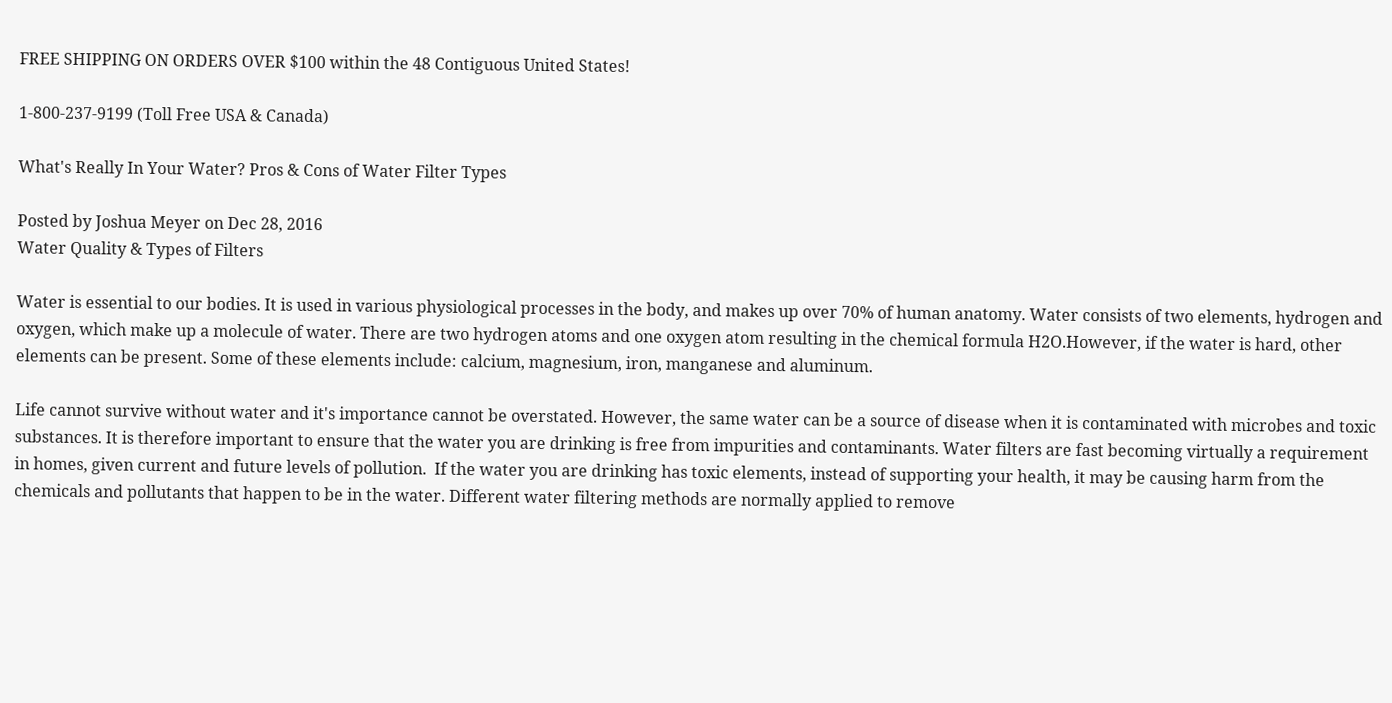FREE SHIPPING ON ORDERS OVER $100 within the 48 Contiguous United States!

1-800-237-9199 (Toll Free USA & Canada)

What's Really In Your Water? Pros & Cons of Water Filter Types

Posted by Joshua Meyer on Dec 28, 2016
Water Quality & Types of Filters

Water is essential to our bodies. It is used in various physiological processes in the body, and makes up over 70% of human anatomy. Water consists of two elements, hydrogen and oxygen, which make up a molecule of water. There are two hydrogen atoms and one oxygen atom resulting in the chemical formula H2O.However, if the water is hard, other elements can be present. Some of these elements include: calcium, magnesium, iron, manganese and aluminum.

Life cannot survive without water and it's importance cannot be overstated. However, the same water can be a source of disease when it is contaminated with microbes and toxic substances. It is therefore important to ensure that the water you are drinking is free from impurities and contaminants. Water filters are fast becoming virtually a requirement in homes, given current and future levels of pollution.  If the water you are drinking has toxic elements, instead of supporting your health, it may be causing harm from the chemicals and pollutants that happen to be in the water. Different water filtering methods are normally applied to remove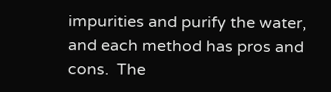impurities and purify the water, and each method has pros and cons.  The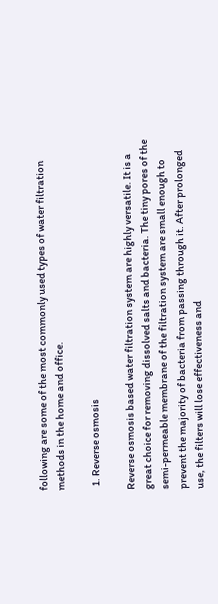following are some of the most commonly used types of water filtration methods in the home and office.

  1. Reverse osmosis

Reverse osmosis based water filtration system are highly versatile. It is a great choice for removing dissolved salts and bacteria. The tiny pores of the semi-permeable membrane of the filtration system are small enough to prevent the majority of bacteria from passing through it. After prolonged use, the filters will lose effectiveness and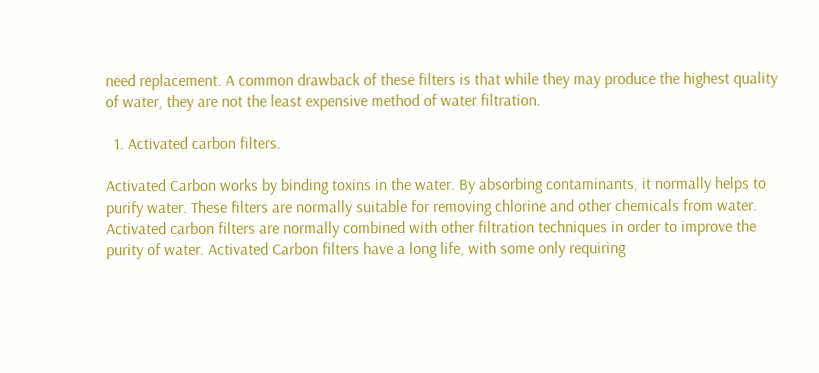need replacement. A common drawback of these filters is that while they may produce the highest quality of water, they are not the least expensive method of water filtration.

  1. Activated carbon filters.

Activated Carbon works by binding toxins in the water. By absorbing contaminants, it normally helps to purify water. These filters are normally suitable for removing chlorine and other chemicals from water. Activated carbon filters are normally combined with other filtration techniques in order to improve the purity of water. Activated Carbon filters have a long life, with some only requiring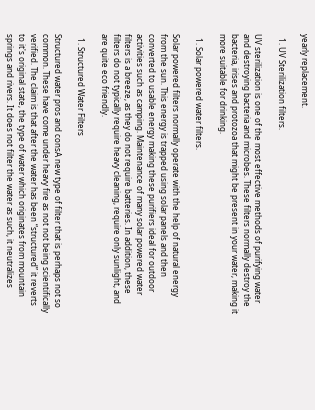yearly replacement.

  1. UV Sterilization filters.

UV sterilization is one of the most effective methods of purifying water and destroying bacteria and microbes. These filters normally destroy the bacteria, irises and protozoa that might be present in your water, making it more suitable for drinking.

  1. Solar powered water filters.

Solar powered filters normally operate with the help of natural energy from the sun. This energy is trapped using solar panels and then converted to usable energy making these purifiers ideal for outdoor activities such as camping. Maintenance of many solar powered water filters is a breeze, as they do not require batteries. In addition, these filters do not typically require heavy cleaning, require only sunlight, and are quite eco friendly.

  1. Structured Water Filters

Structured water pros and consA new type of filter that is perhaps not so common. These have come under heavy fire as not not being scientifically verified. The claim is that after the water has been “structured” it reverts to it's original state, the type of water which originates from mountain springs and rivers. It does not filter the water as such, it neutralizes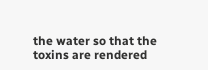the water so that the toxins are rendered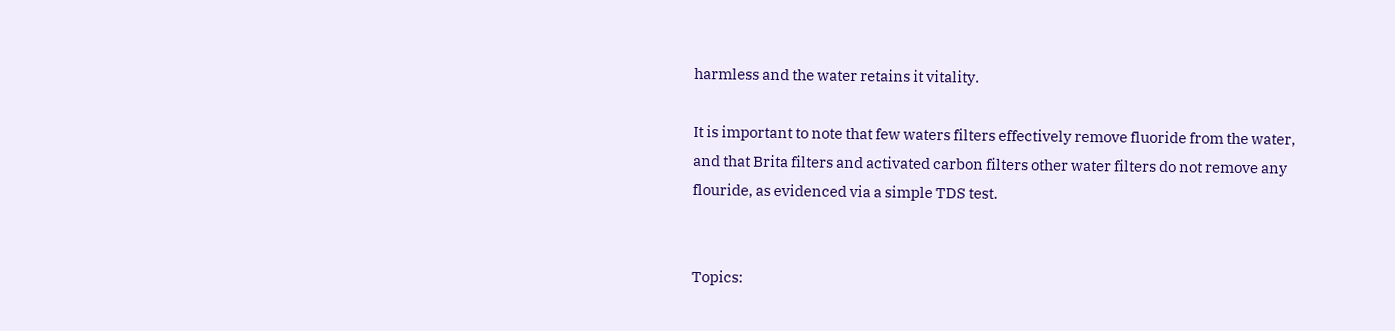harmless and the water retains it vitality.

It is important to note that few waters filters effectively remove fluoride from the water, and that Brita filters and activated carbon filters other water filters do not remove any flouride, as evidenced via a simple TDS test.


Topics: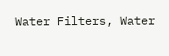Water Filters, Water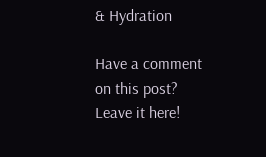& Hydration

Have a comment on this post? Leave it here!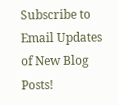Subscribe to Email Updates of New Blog Posts!